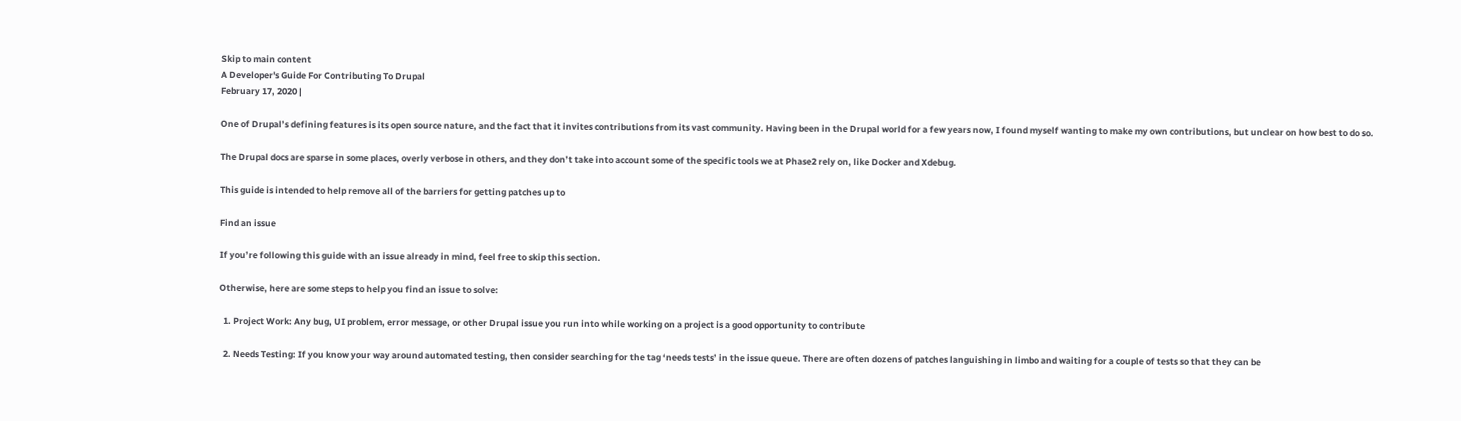Skip to main content
A Developer's Guide For Contributing To Drupal
February 17, 2020 |

One of Drupal’s defining features is its open source nature, and the fact that it invites contributions from its vast community. Having been in the Drupal world for a few years now, I found myself wanting to make my own contributions, but unclear on how best to do so.

The Drupal docs are sparse in some places, overly verbose in others, and they don’t take into account some of the specific tools we at Phase2 rely on, like Docker and Xdebug.

This guide is intended to help remove all of the barriers for getting patches up to

Find an issue

If you’re following this guide with an issue already in mind, feel free to skip this section.

Otherwise, here are some steps to help you find an issue to solve:

  1. Project Work: Any bug, UI problem, error message, or other Drupal issue you run into while working on a project is a good opportunity to contribute

  2. Needs Testing: If you know your way around automated testing, then consider searching for the tag ‘needs tests’ in the issue queue. There are often dozens of patches languishing in limbo and waiting for a couple of tests so that they can be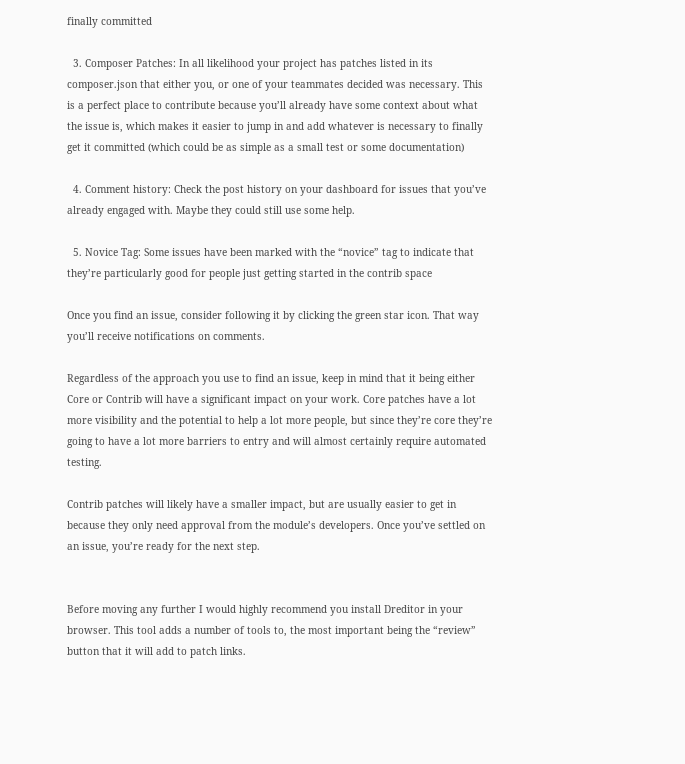finally committed

  3. Composer Patches: In all likelihood your project has patches listed in its composer.json that either you, or one of your teammates decided was necessary. This is a perfect place to contribute because you’ll already have some context about what the issue is, which makes it easier to jump in and add whatever is necessary to finally get it committed (which could be as simple as a small test or some documentation)

  4. Comment history: Check the post history on your dashboard for issues that you’ve already engaged with. Maybe they could still use some help.

  5. Novice Tag: Some issues have been marked with the “novice” tag to indicate that they’re particularly good for people just getting started in the contrib space

Once you find an issue, consider following it by clicking the green star icon. That way you’ll receive notifications on comments.

Regardless of the approach you use to find an issue, keep in mind that it being either Core or Contrib will have a significant impact on your work. Core patches have a lot more visibility and the potential to help a lot more people, but since they’re core they’re going to have a lot more barriers to entry and will almost certainly require automated testing.

Contrib patches will likely have a smaller impact, but are usually easier to get in because they only need approval from the module’s developers. Once you’ve settled on an issue, you’re ready for the next step.


Before moving any further I would highly recommend you install Dreditor in your browser. This tool adds a number of tools to, the most important being the “review” button that it will add to patch links.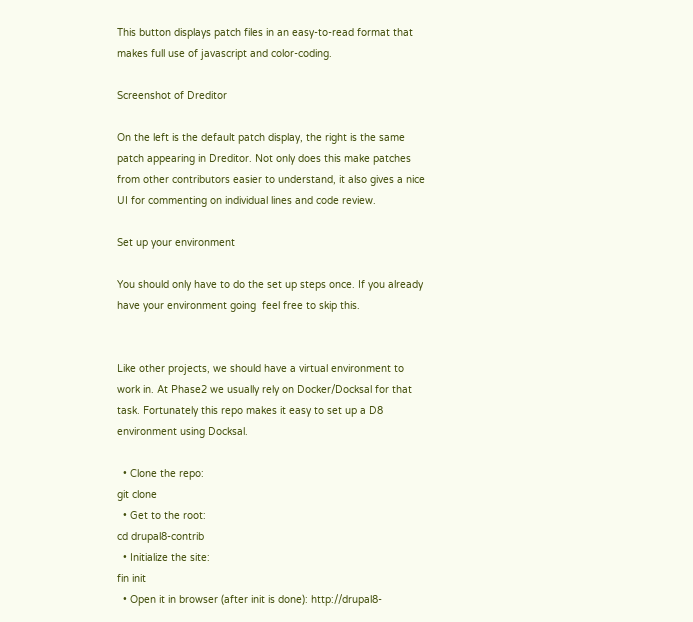This button displays patch files in an easy-to-read format that makes full use of javascript and color-coding.

Screenshot of Dreditor

On the left is the default patch display, the right is the same patch appearing in Dreditor. Not only does this make patches from other contributors easier to understand, it also gives a nice UI for commenting on individual lines and code review.

Set up your environment

You should only have to do the set up steps once. If you already have your environment going  feel free to skip this.


Like other projects, we should have a virtual environment to work in. At Phase2 we usually rely on Docker/Docksal for that task. Fortunately this repo makes it easy to set up a D8 environment using Docksal.

  • Clone the repo:
git clone
  • Get to the root:
cd drupal8-contrib
  • Initialize the site:
fin init
  • Open it in browser (after init is done): http://drupal8-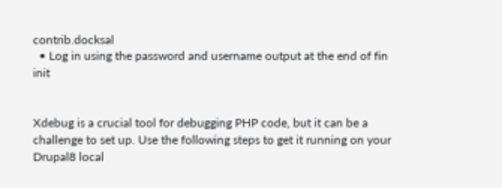contrib.docksal
  • Log in using the password and username output at the end of fin init


Xdebug is a crucial tool for debugging PHP code, but it can be a challenge to set up. Use the following steps to get it running on your Drupal8 local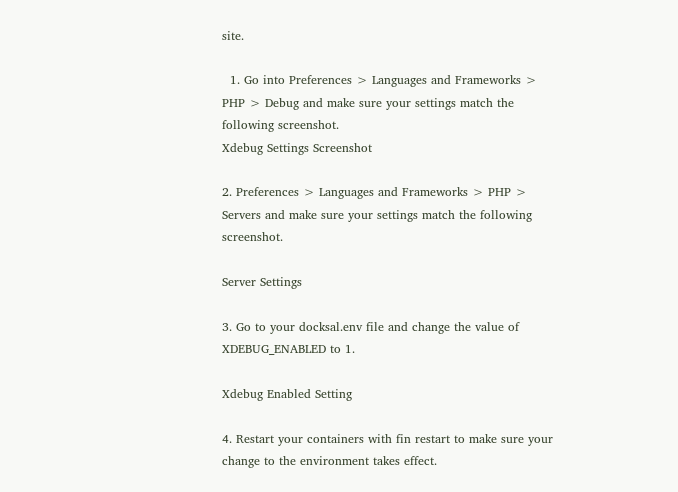site.

  1. Go into Preferences > Languages and Frameworks > PHP > Debug and make sure your settings match the following screenshot.
Xdebug Settings Screenshot

2. Preferences > Languages and Frameworks > PHP > Servers and make sure your settings match the following screenshot.

Server Settings

3. Go to your docksal.env file and change the value of XDEBUG_ENABLED to 1.

Xdebug Enabled Setting

4. Restart your containers with fin restart to make sure your change to the environment takes effect.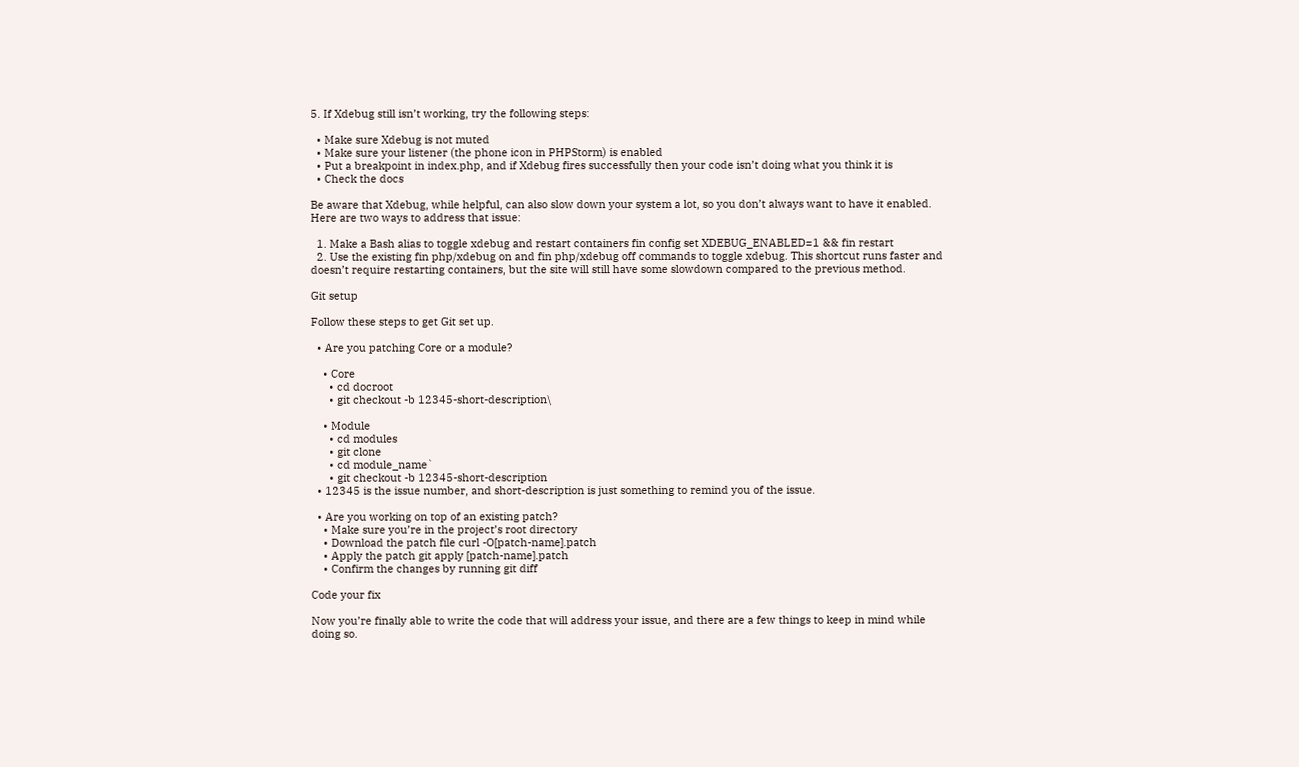5. If Xdebug still isn’t working, try the following steps:

  • Make sure Xdebug is not muted
  • Make sure your listener (the phone icon in PHPStorm) is enabled
  • Put a breakpoint in index.php, and if Xdebug fires successfully then your code isn’t doing what you think it is
  • Check the docs

Be aware that Xdebug, while helpful, can also slow down your system a lot, so you don’t always want to have it enabled. Here are two ways to address that issue:

  1. Make a Bash alias to toggle xdebug and restart containers fin config set XDEBUG_ENABLED=1 && fin restart
  2. Use the existing fin php/xdebug on and fin php/xdebug off commands to toggle xdebug. This shortcut runs faster and doesn’t require restarting containers, but the site will still have some slowdown compared to the previous method.

Git setup

Follow these steps to get Git set up.

  • Are you patching Core or a module?

    • Core
      • cd docroot
      • git checkout -b 12345-short-description\

    • Module
      • cd modules
      • git clone
      • cd module_name`
      • git checkout -b 12345-short-description
  • 12345 is the issue number, and short-description is just something to remind you of the issue.

  • Are you working on top of an existing patch?
    • Make sure you’re in the project’s root directory
    • Download the patch file curl -O[patch-name].patch
    • Apply the patch git apply [patch-name].patch
    • Confirm the changes by running git diff

Code your fix

Now you’re finally able to write the code that will address your issue, and there are a few things to keep in mind while doing so.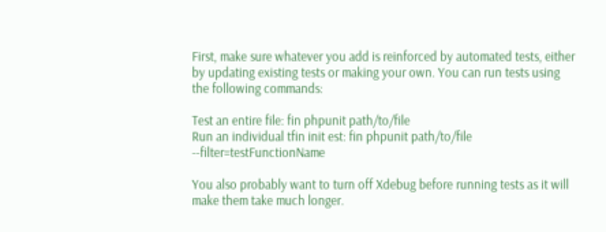First, make sure whatever you add is reinforced by automated tests, either by updating existing tests or making your own. You can run tests using the following commands:

Test an entire file: fin phpunit path/to/file
Run an individual tfin init est: fin phpunit path/to/file --filter=testFunctionName

You also probably want to turn off Xdebug before running tests as it will make them take much longer.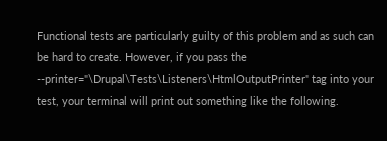Functional tests are particularly guilty of this problem and as such can be hard to create. However, if you pass the --printer="\Drupal\Tests\Listeners\HtmlOutputPrinter" tag into your test, your terminal will print out something like the following.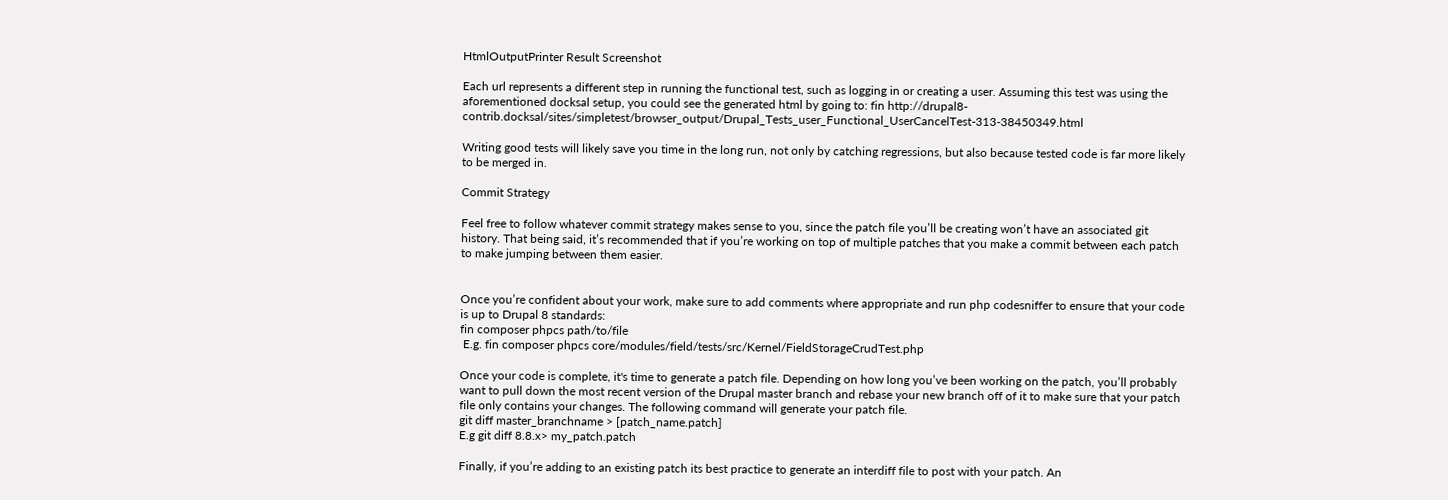HtmlOutputPrinter Result Screenshot

Each url represents a different step in running the functional test, such as logging in or creating a user. Assuming this test was using the aforementioned docksal setup, you could see the generated html by going to: fin http://drupal8-contrib.docksal/sites/simpletest/browser_output/Drupal_Tests_user_Functional_UserCancelTest-313-38450349.html

Writing good tests will likely save you time in the long run, not only by catching regressions, but also because tested code is far more likely to be merged in.

Commit Strategy

Feel free to follow whatever commit strategy makes sense to you, since the patch file you’ll be creating won’t have an associated git history. That being said, it’s recommended that if you’re working on top of multiple patches that you make a commit between each patch to make jumping between them easier.


Once you’re confident about your work, make sure to add comments where appropriate and run php codesniffer to ensure that your code is up to Drupal 8 standards:
fin composer phpcs path/to/file
 E.g. fin composer phpcs core/modules/field/tests/src/Kernel/FieldStorageCrudTest.php

Once your code is complete, it's time to generate a patch file. Depending on how long you’ve been working on the patch, you’ll probably want to pull down the most recent version of the Drupal master branch and rebase your new branch off of it to make sure that your patch file only contains your changes. The following command will generate your patch file.
git diff master_branchname > [patch_name.patch]
E.g git diff 8.8.x> my_patch.patch

Finally, if you’re adding to an existing patch its best practice to generate an interdiff file to post with your patch. An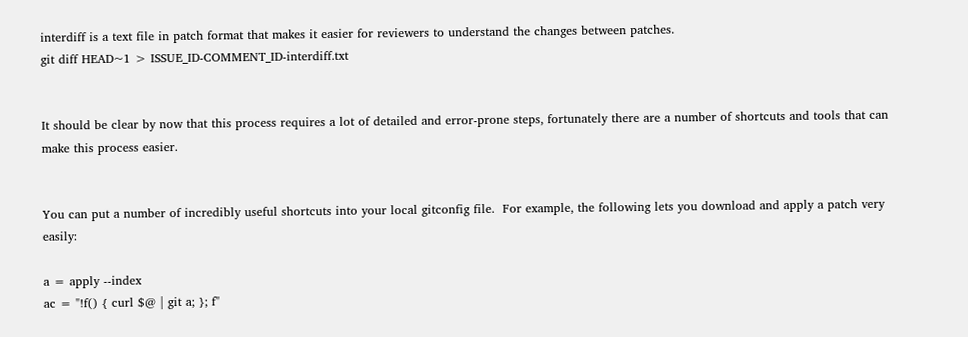interdiff is a text file in patch format that makes it easier for reviewers to understand the changes between patches.
git diff HEAD~1 > ISSUE_ID-COMMENT_ID-interdiff.txt


It should be clear by now that this process requires a lot of detailed and error-prone steps, fortunately there are a number of shortcuts and tools that can make this process easier.


You can put a number of incredibly useful shortcuts into your local gitconfig file.  For example, the following lets you download and apply a patch very easily:

a = apply --index
ac = "!f() { curl $@ | git a; }; f"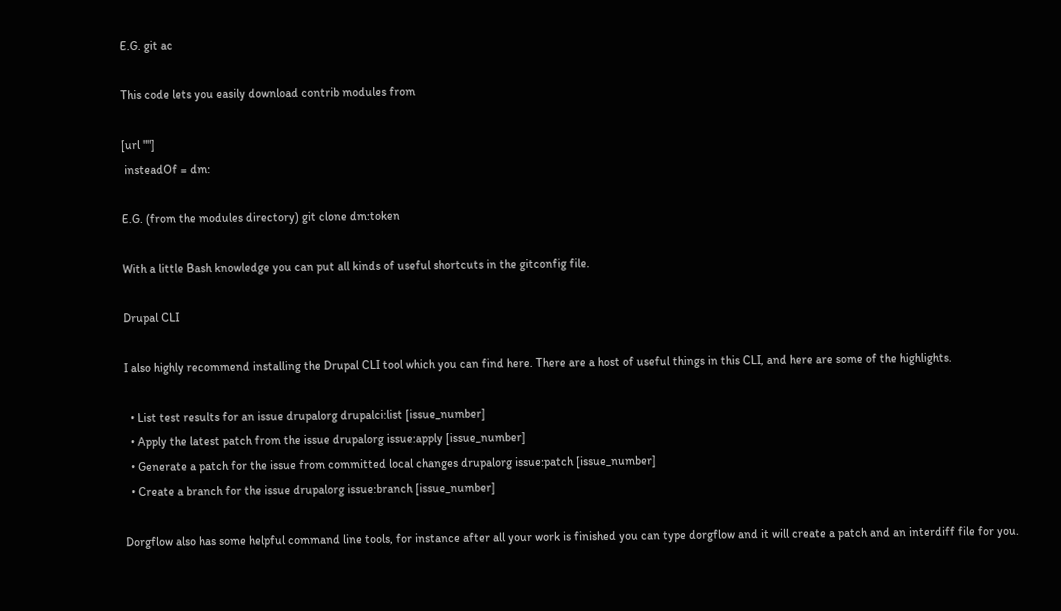E.G. git ac

This code lets you easily download contrib modules from

[url ""]
 insteadOf = dm:

E.G. (from the modules directory) git clone dm:token

With a little Bash knowledge you can put all kinds of useful shortcuts in the gitconfig file.

Drupal CLI

I also highly recommend installing the Drupal CLI tool which you can find here. There are a host of useful things in this CLI, and here are some of the highlights.

  • List test results for an issue drupalorg drupalci:list [issue_number]
  • Apply the latest patch from the issue drupalorg issue:apply [issue_number]
  • Generate a patch for the issue from committed local changes drupalorg issue:patch [issue_number]
  • Create a branch for the issue drupalorg issue:branch [issue_number]

Dorgflow also has some helpful command line tools, for instance after all your work is finished you can type dorgflow and it will create a patch and an interdiff file for you.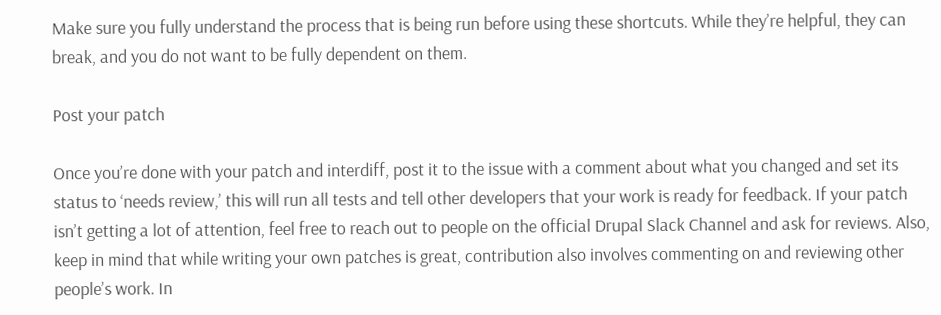Make sure you fully understand the process that is being run before using these shortcuts. While they’re helpful, they can break, and you do not want to be fully dependent on them.

Post your patch

Once you’re done with your patch and interdiff, post it to the issue with a comment about what you changed and set its status to ‘needs review,’ this will run all tests and tell other developers that your work is ready for feedback. If your patch isn’t getting a lot of attention, feel free to reach out to people on the official Drupal Slack Channel and ask for reviews. Also, keep in mind that while writing your own patches is great, contribution also involves commenting on and reviewing other people’s work. In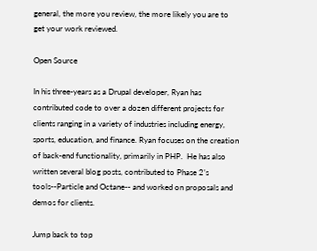general, the more you review, the more likely you are to get your work reviewed.

Open Source

In his three-years as a Drupal developer, Ryan has contributed code to over a dozen different projects for clients ranging in a variety of industries including energy, sports, education, and finance. Ryan focuses on the creation of back-end functionality, primarily in PHP.  He has also written several blog posts, contributed to Phase 2’s tools--Particle and Octane-- and worked on proposals and demos for clients.

Jump back to top